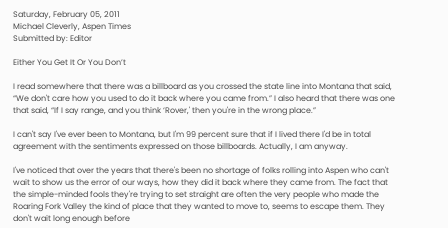Saturday, February 05, 2011
Michael Cleverly, Aspen Times
Submitted by: Editor

Either You Get It Or You Don’t

I read somewhere that there was a billboard as you crossed the state line into Montana that said, “We don't care how you used to do it back where you came from.” I also heard that there was one that said, “If I say range, and you think ‘Rover,' then you're in the wrong place.”

I can't say I've ever been to Montana, but I'm 99 percent sure that if I lived there I'd be in total agreement with the sentiments expressed on those billboards. Actually, I am anyway.

I've noticed that over the years that there's been no shortage of folks rolling into Aspen who can't wait to show us the error of our ways, how they did it back where they came from. The fact that the simple-minded fools they're trying to set straight are often the very people who made the Roaring Fork Valley the kind of place that they wanted to move to, seems to escape them. They don't wait long enough before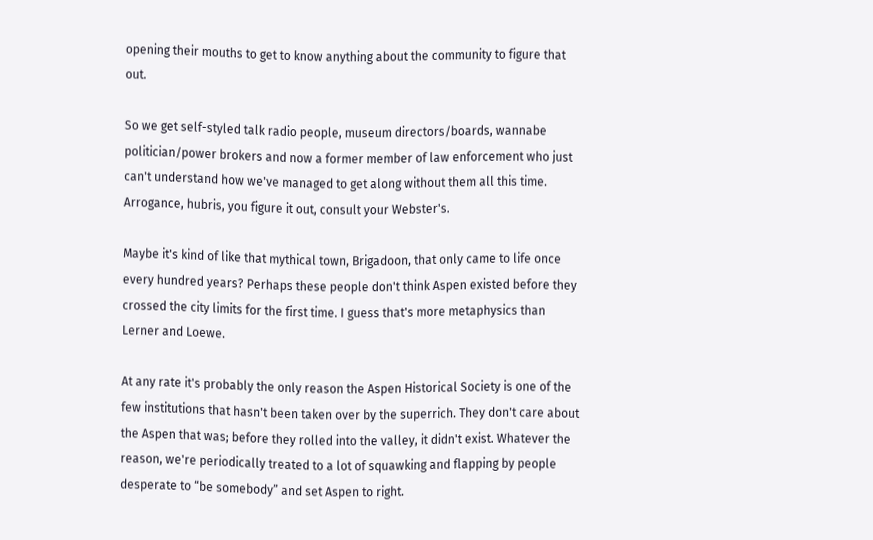opening their mouths to get to know anything about the community to figure that out.

So we get self-styled talk radio people, museum directors/boards, wannabe politician/power brokers and now a former member of law enforcement who just can't understand how we've managed to get along without them all this time. Arrogance, hubris, you figure it out, consult your Webster's.

Maybe it's kind of like that mythical town, Brigadoon, that only came to life once every hundred years? Perhaps these people don't think Aspen existed before they crossed the city limits for the first time. I guess that's more metaphysics than Lerner and Loewe.

At any rate it's probably the only reason the Aspen Historical Society is one of the few institutions that hasn't been taken over by the superrich. They don't care about the Aspen that was; before they rolled into the valley, it didn't exist. Whatever the reason, we're periodically treated to a lot of squawking and flapping by people desperate to “be somebody” and set Aspen to right.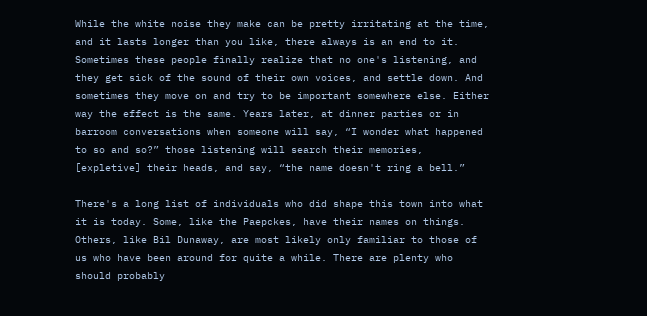While the white noise they make can be pretty irritating at the time, and it lasts longer than you like, there always is an end to it. Sometimes these people finally realize that no one's listening, and they get sick of the sound of their own voices, and settle down. And sometimes they move on and try to be important somewhere else. Either way the effect is the same. Years later, at dinner parties or in barroom conversations when someone will say, “I wonder what happened to so and so?” those listening will search their memories, [expletive] their heads, and say, “the name doesn't ring a bell.”

There's a long list of individuals who did shape this town into what it is today. Some, like the Paepckes, have their names on things. Others, like Bil Dunaway, are most likely only familiar to those of us who have been around for quite a while. There are plenty who should probably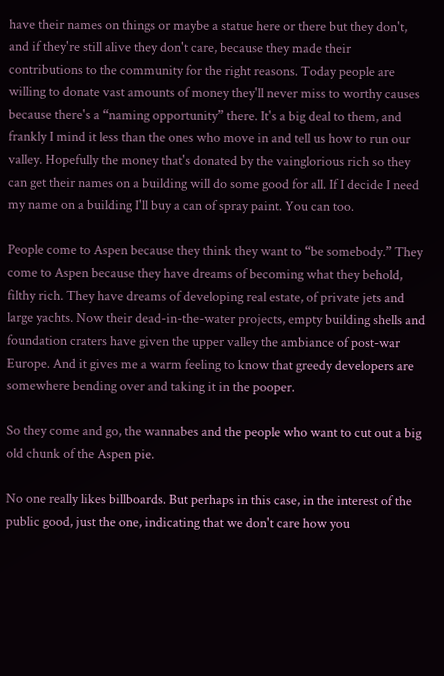have their names on things or maybe a statue here or there but they don't, and if they're still alive they don't care, because they made their contributions to the community for the right reasons. Today people are willing to donate vast amounts of money they'll never miss to worthy causes because there's a “naming opportunity” there. It's a big deal to them, and frankly I mind it less than the ones who move in and tell us how to run our valley. Hopefully the money that's donated by the vainglorious rich so they can get their names on a building will do some good for all. If I decide I need my name on a building I'll buy a can of spray paint. You can too.

People come to Aspen because they think they want to “be somebody.” They come to Aspen because they have dreams of becoming what they behold, filthy rich. They have dreams of developing real estate, of private jets and large yachts. Now their dead-in-the-water projects, empty building shells and foundation craters have given the upper valley the ambiance of post-war Europe. And it gives me a warm feeling to know that greedy developers are somewhere bending over and taking it in the pooper.

So they come and go, the wannabes and the people who want to cut out a big old chunk of the Aspen pie.

No one really likes billboards. But perhaps in this case, in the interest of the public good, just the one, indicating that we don't care how you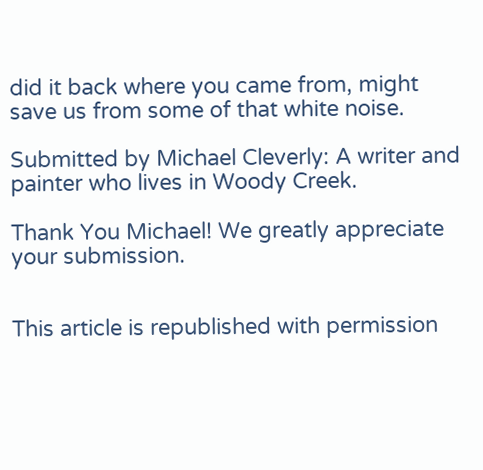did it back where you came from, might save us from some of that white noise.

Submitted by Michael Cleverly: A writer and painter who lives in Woody Creek.

Thank You Michael! We greatly appreciate your submission.


This article is republished with permission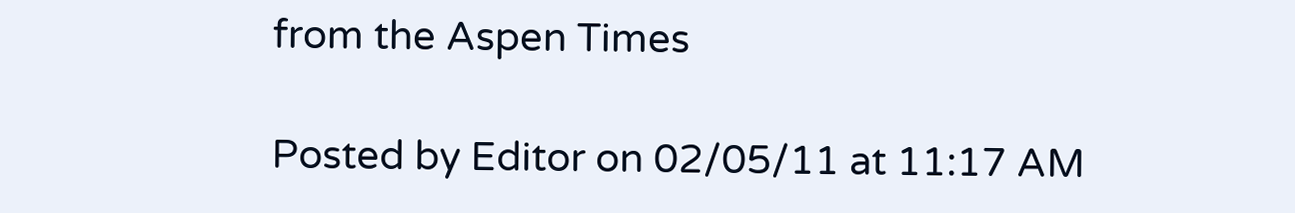from the Aspen Times

Posted by Editor on 02/05/11 at 11:17 AM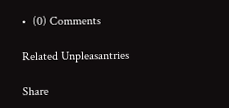•  (0) Comments

Related Unpleasantries

Share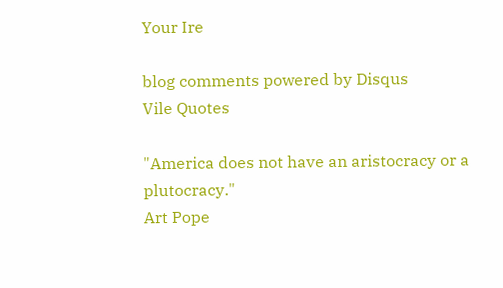Your Ire

blog comments powered by Disqus
Vile Quotes

"America does not have an aristocracy or a plutocracy."
Art Pope